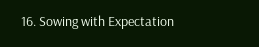16. Sowing with Expectation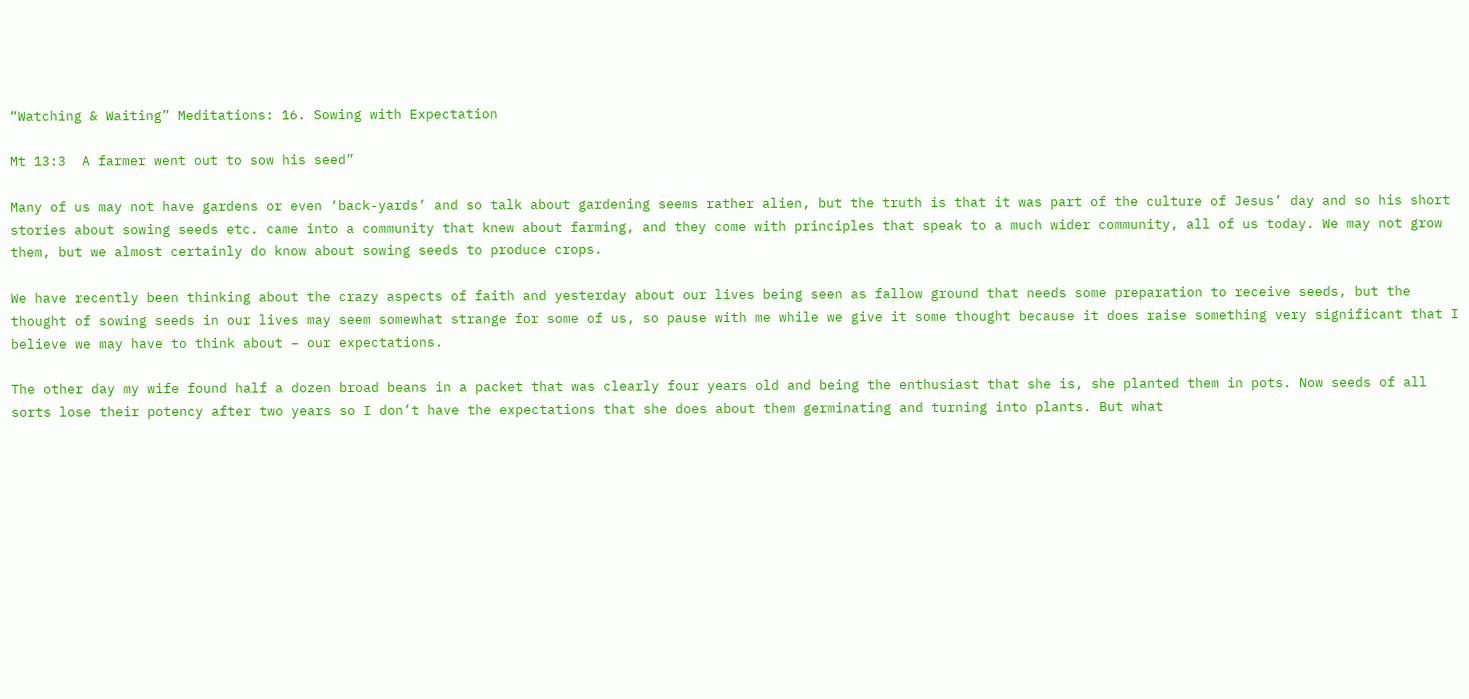“Watching & Waiting” Meditations: 16. Sowing with Expectation

Mt 13:3  A farmer went out to sow his seed”

Many of us may not have gardens or even ‘back-yards’ and so talk about gardening seems rather alien, but the truth is that it was part of the culture of Jesus’ day and so his short stories about sowing seeds etc. came into a community that knew about farming, and they come with principles that speak to a much wider community, all of us today. We may not grow them, but we almost certainly do know about sowing seeds to produce crops.

We have recently been thinking about the crazy aspects of faith and yesterday about our lives being seen as fallow ground that needs some preparation to receive seeds, but the thought of sowing seeds in our lives may seem somewhat strange for some of us, so pause with me while we give it some thought because it does raise something very significant that I believe we may have to think about – our expectations.

The other day my wife found half a dozen broad beans in a packet that was clearly four years old and being the enthusiast that she is, she planted them in pots. Now seeds of all sorts lose their potency after two years so I don’t have the expectations that she does about them germinating and turning into plants. But what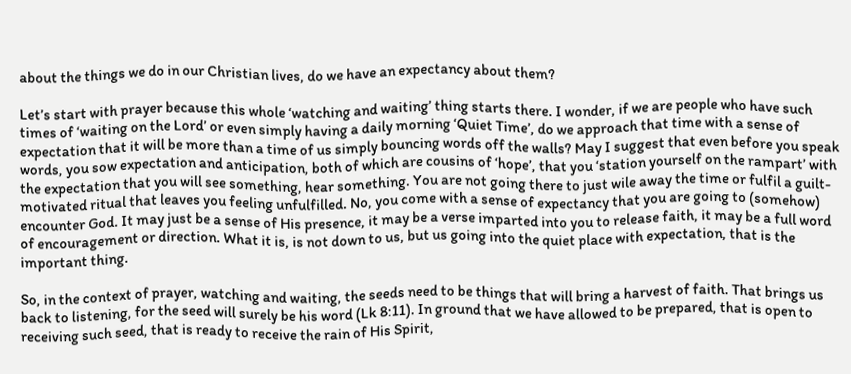about the things we do in our Christian lives, do we have an expectancy about them?

Let’s start with prayer because this whole ‘watching and waiting’ thing starts there. I wonder, if we are people who have such times of ‘waiting on the Lord’ or even simply having a daily morning ‘Quiet Time’, do we approach that time with a sense of expectation that it will be more than a time of us simply bouncing words off the walls? May I suggest that even before you speak words, you sow expectation and anticipation, both of which are cousins of ‘hope’, that you ‘station yourself on the rampart’ with the expectation that you will see something, hear something. You are not going there to just wile away the time or fulfil a guilt-motivated ritual that leaves you feeling unfulfilled. No, you come with a sense of expectancy that you are going to (somehow) encounter God. It may just be a sense of His presence, it may be a verse imparted into you to release faith, it may be a full word of encouragement or direction. What it is, is not down to us, but us going into the quiet place with expectation, that is the important thing.

So, in the context of prayer, watching and waiting, the seeds need to be things that will bring a harvest of faith. That brings us back to listening, for the seed will surely be his word (Lk 8:11). In ground that we have allowed to be prepared, that is open to receiving such seed, that is ready to receive the rain of His Spirit,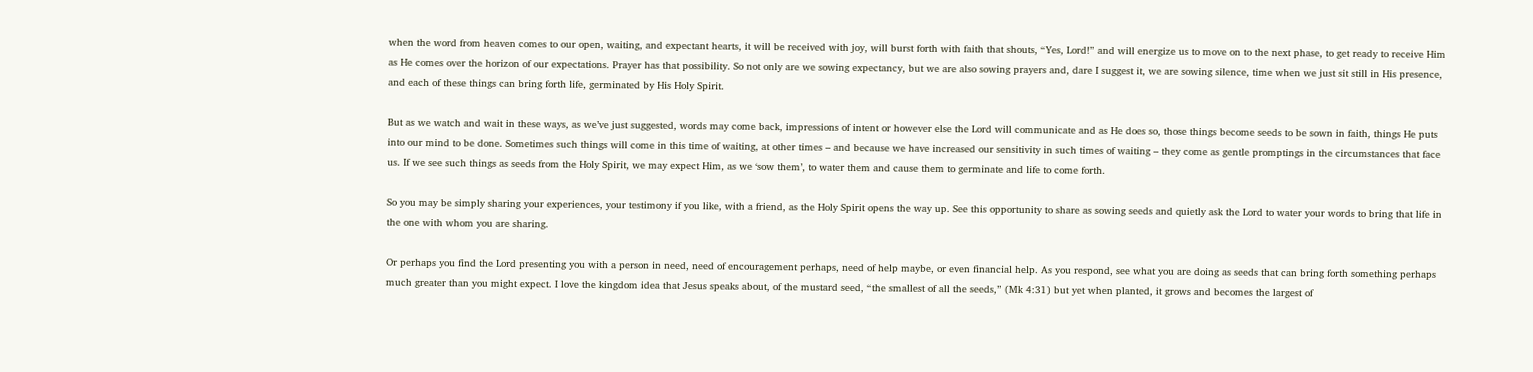when the word from heaven comes to our open, waiting, and expectant hearts, it will be received with joy, will burst forth with faith that shouts, “Yes, Lord!” and will energize us to move on to the next phase, to get ready to receive Him as He comes over the horizon of our expectations. Prayer has that possibility. So not only are we sowing expectancy, but we are also sowing prayers and, dare I suggest it, we are sowing silence, time when we just sit still in His presence, and each of these things can bring forth life, germinated by His Holy Spirit.

But as we watch and wait in these ways, as we’ve just suggested, words may come back, impressions of intent or however else the Lord will communicate and as He does so, those things become seeds to be sown in faith, things He puts into our mind to be done. Sometimes such things will come in this time of waiting, at other times – and because we have increased our sensitivity in such times of waiting – they come as gentle promptings in the circumstances that face us. If we see such things as seeds from the Holy Spirit, we may expect Him, as we ‘sow them’, to water them and cause them to germinate and life to come forth.

So you may be simply sharing your experiences, your testimony if you like, with a friend, as the Holy Spirit opens the way up. See this opportunity to share as sowing seeds and quietly ask the Lord to water your words to bring that life in the one with whom you are sharing.

Or perhaps you find the Lord presenting you with a person in need, need of encouragement perhaps, need of help maybe, or even financial help. As you respond, see what you are doing as seeds that can bring forth something perhaps much greater than you might expect. I love the kingdom idea that Jesus speaks about, of the mustard seed, “the smallest of all the seeds,” (Mk 4:31) but yet when planted, it grows and becomes the largest of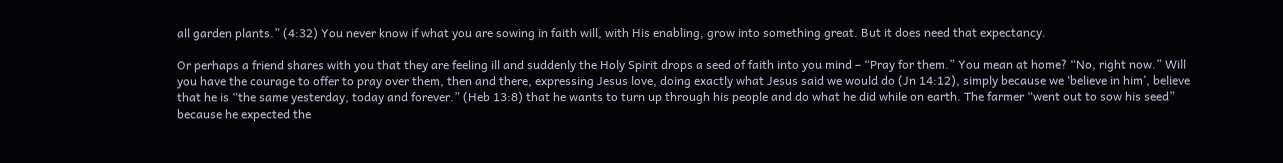all garden plants.” (4:32) You never know if what you are sowing in faith will, with His enabling, grow into something great. But it does need that expectancy.

Or perhaps a friend shares with you that they are feeling ill and suddenly the Holy Spirit drops a seed of faith into you mind – “Pray for them.” You mean at home? “No, right now.” Will you have the courage to offer to pray over them, then and there, expressing Jesus love, doing exactly what Jesus said we would do (Jn 14:12), simply because we ‘believe in him’, believe that he is “the same yesterday, today and forever.” (Heb 13:8) that he wants to turn up through his people and do what he did while on earth. The farmer “went out to sow his seed” because he expected the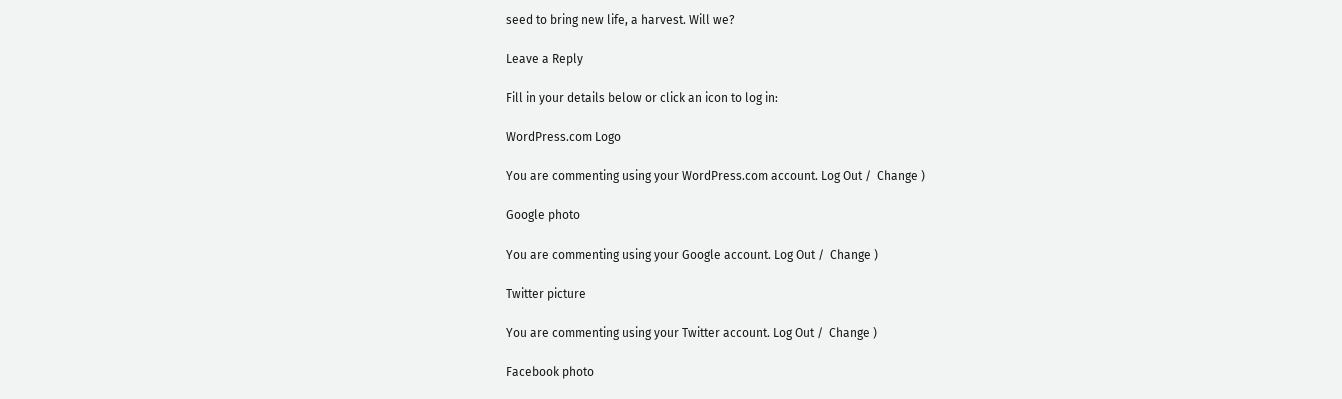seed to bring new life, a harvest. Will we?

Leave a Reply

Fill in your details below or click an icon to log in:

WordPress.com Logo

You are commenting using your WordPress.com account. Log Out /  Change )

Google photo

You are commenting using your Google account. Log Out /  Change )

Twitter picture

You are commenting using your Twitter account. Log Out /  Change )

Facebook photo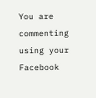You are commenting using your Facebook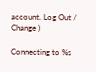account. Log Out /  Change )

Connecting to %s